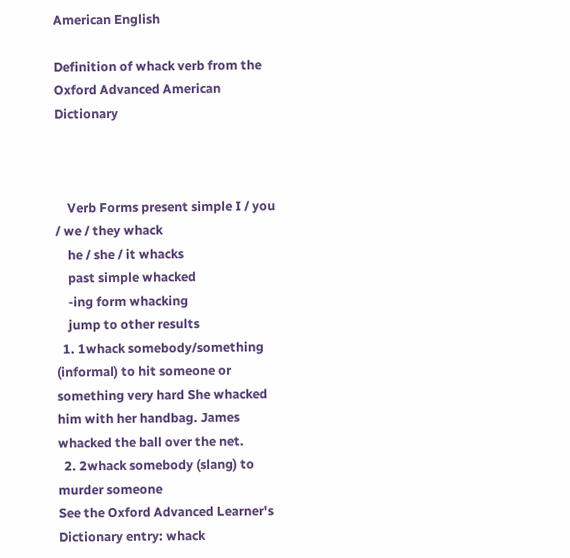American English

Definition of whack verb from the Oxford Advanced American Dictionary



    Verb Forms present simple I / you / we / they whack
    he / she / it whacks
    past simple whacked
    -ing form whacking
    jump to other results
  1. 1whack somebody/something (informal) to hit someone or something very hard She whacked him with her handbag. James whacked the ball over the net.
  2. 2whack somebody (slang) to murder someone
See the Oxford Advanced Learner's Dictionary entry: whack